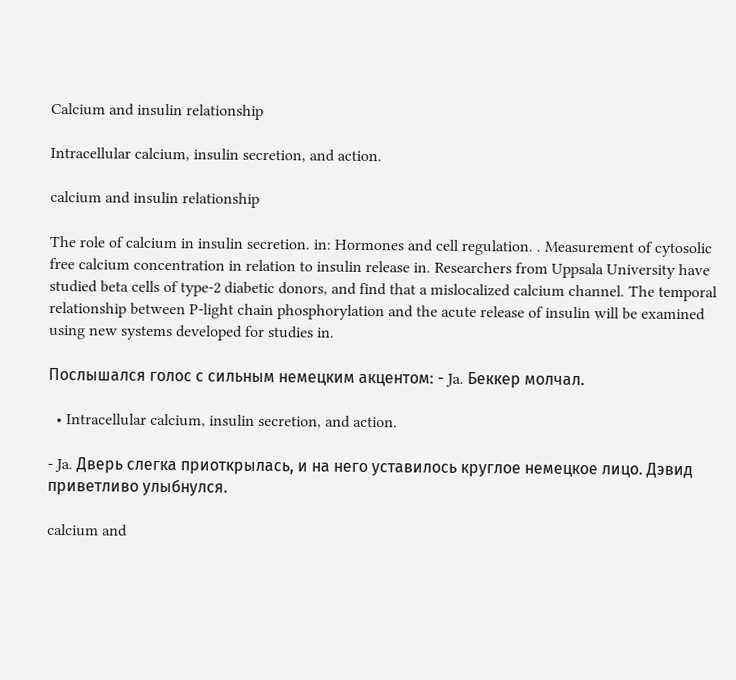Calcium and insulin relationship

Intracellular calcium, insulin secretion, and action.

calcium and insulin relationship

The role of calcium in insulin secretion. in: Hormones and cell regulation. . Measurement of cytosolic free calcium concentration in relation to insulin release in. Researchers from Uppsala University have studied beta cells of type-2 diabetic donors, and find that a mislocalized calcium channel. The temporal relationship between P-light chain phosphorylation and the acute release of insulin will be examined using new systems developed for studies in.

Послышался голос с сильным немецким акцентом: - Ja. Беккер молчал.

  • Intracellular calcium, insulin secretion, and action.

- Ja. Дверь слегка приоткрылась, и на него уставилось круглое немецкое лицо. Дэвид приветливо улыбнулся.

calcium and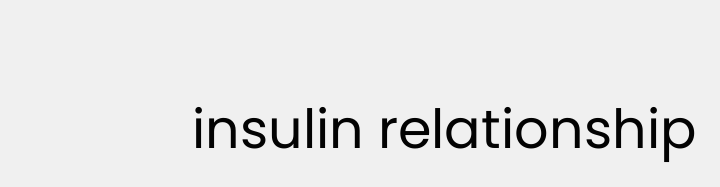insulin relationship